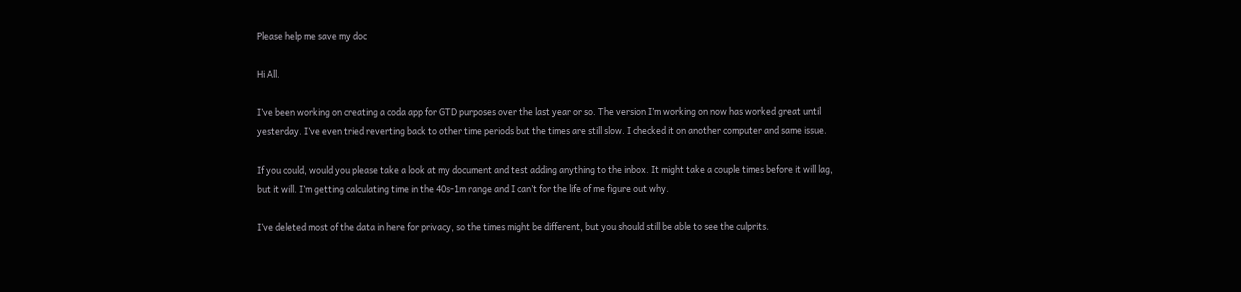Please help me save my doc

Hi All.

I’ve been working on creating a coda app for GTD purposes over the last year or so. The version I’m working on now has worked great until yesterday. I’ve even tried reverting back to other time periods but the times are still slow. I checked it on another computer and same issue.

If you could, would you please take a look at my document and test adding anything to the inbox. It might take a couple times before it will lag, but it will. I’m getting calculating time in the 40s-1m range and I can’t for the life of me figure out why.

I’ve deleted most of the data in here for privacy, so the times might be different, but you should still be able to see the culprits.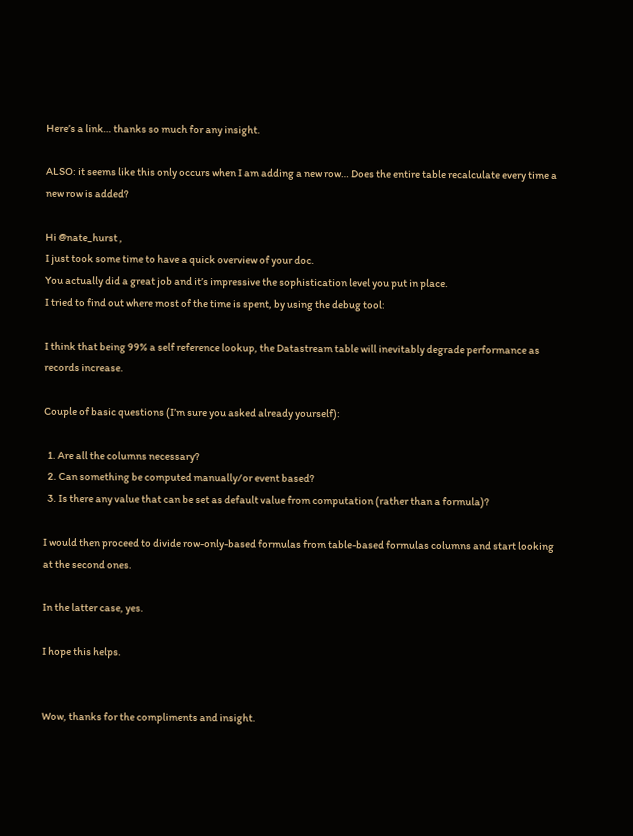Here’s a link… thanks so much for any insight.

ALSO: it seems like this only occurs when I am adding a new row… Does the entire table recalculate every time a new row is added?

Hi @nate_hurst ,
I just took some time to have a quick overview of your doc.
You actually did a great job and it’s impressive the sophistication level you put in place.
I tried to find out where most of the time is spent, by using the debug tool:

I think that being 99% a self reference lookup, the Datastream table will inevitably degrade performance as records increase.

Couple of basic questions (I’m sure you asked already yourself):

  1. Are all the columns necessary?
  2. Can something be computed manually/or event based?
  3. Is there any value that can be set as default value from computation (rather than a formula)?

I would then proceed to divide row-only-based formulas from table-based formulas columns and start looking at the second ones.

In the latter case, yes.

I hope this helps.


Wow, thanks for the compliments and insight.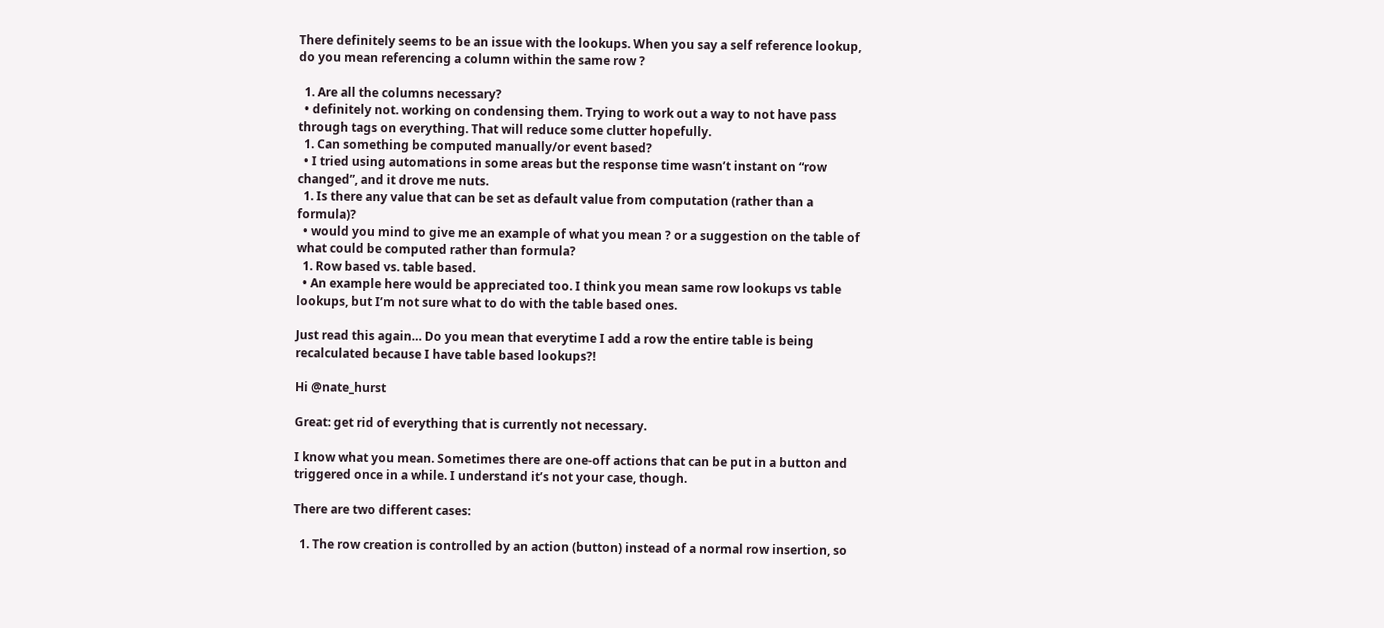There definitely seems to be an issue with the lookups. When you say a self reference lookup, do you mean referencing a column within the same row ?

  1. Are all the columns necessary?
  • definitely not. working on condensing them. Trying to work out a way to not have pass through tags on everything. That will reduce some clutter hopefully.
  1. Can something be computed manually/or event based?
  • I tried using automations in some areas but the response time wasn’t instant on “row changed”, and it drove me nuts.
  1. Is there any value that can be set as default value from computation (rather than a formula)?
  • would you mind to give me an example of what you mean ? or a suggestion on the table of what could be computed rather than formula?
  1. Row based vs. table based.
  • An example here would be appreciated too. I think you mean same row lookups vs table lookups, but I’m not sure what to do with the table based ones.

Just read this again… Do you mean that everytime I add a row the entire table is being recalculated because I have table based lookups?!

Hi @nate_hurst

Great: get rid of everything that is currently not necessary.

I know what you mean. Sometimes there are one-off actions that can be put in a button and triggered once in a while. I understand it’s not your case, though.

There are two different cases:

  1. The row creation is controlled by an action (button) instead of a normal row insertion, so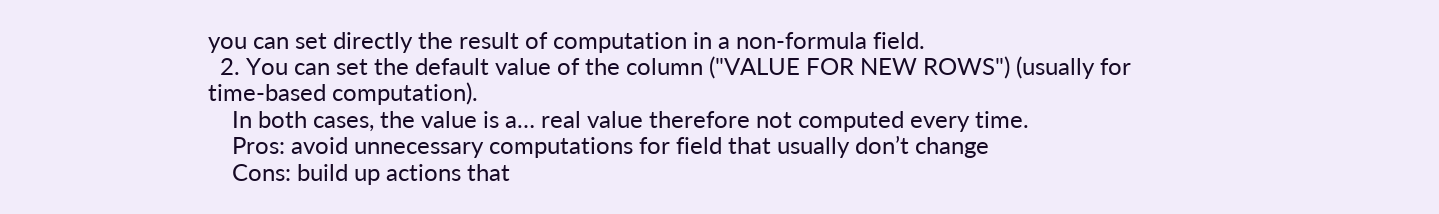you can set directly the result of computation in a non-formula field.
  2. You can set the default value of the column ("VALUE FOR NEW ROWS") (usually for time-based computation).
    In both cases, the value is a… real value therefore not computed every time.
    Pros: avoid unnecessary computations for field that usually don’t change
    Cons: build up actions that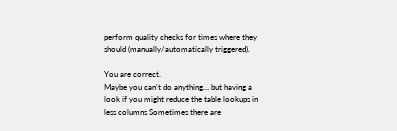perform quality checks for times where they should (manually/automatically triggered).

You are correct.
Maybe you can’t do anything… but having a look if you might reduce the table lookups in less columns Sometimes there are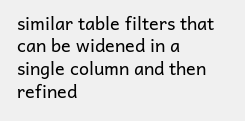similar table filters that can be widened in a single column and then refined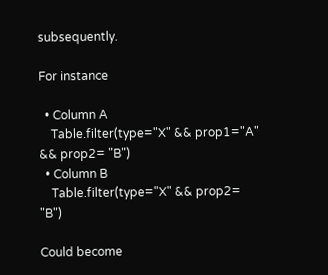subsequently.

For instance

  • Column A
    Table.filter(type="X" && prop1="A" && prop2= "B")
  • Column B
    Table.filter(type="X" && prop2= "B")

Could become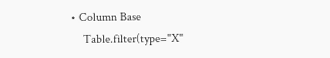• Column Base
    Table.filter(type="X"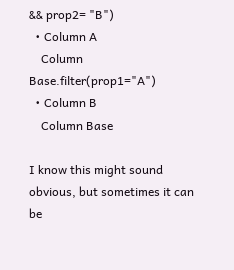&& prop2= "B")
  • Column A
    Column Base.filter(prop1="A")
  • Column B
    Column Base

I know this might sound obvious, but sometimes it can be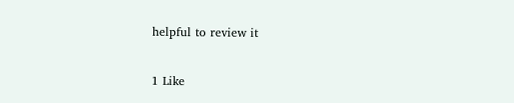helpful to review it

1 Like